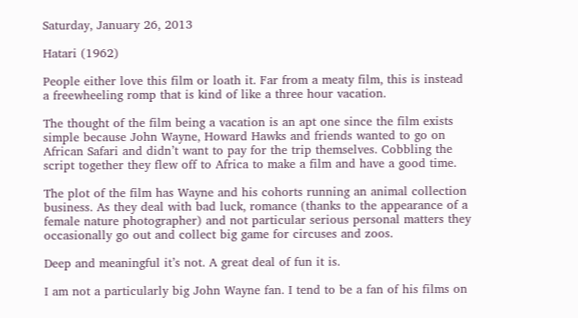Saturday, January 26, 2013

Hatari (1962)

People either love this film or loath it. Far from a meaty film, this is instead a freewheeling romp that is kind of like a three hour vacation.

The thought of the film being a vacation is an apt one since the film exists simple because John Wayne, Howard Hawks and friends wanted to go on African Safari and didn’t want to pay for the trip themselves. Cobbling the script together they flew off to Africa to make a film and have a good time.

The plot of the film has Wayne and his cohorts running an animal collection business. As they deal with bad luck, romance (thanks to the appearance of a female nature photographer) and not particular serious personal matters they occasionally go out and collect big game for circuses and zoos.

Deep and meaningful it’s not. A great deal of fun it is.

I am not a particularly big John Wayne fan. I tend to be a fan of his films on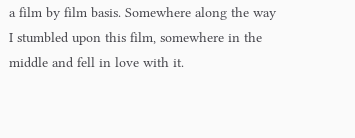a film by film basis. Somewhere along the way I stumbled upon this film, somewhere in the middle and fell in love with it.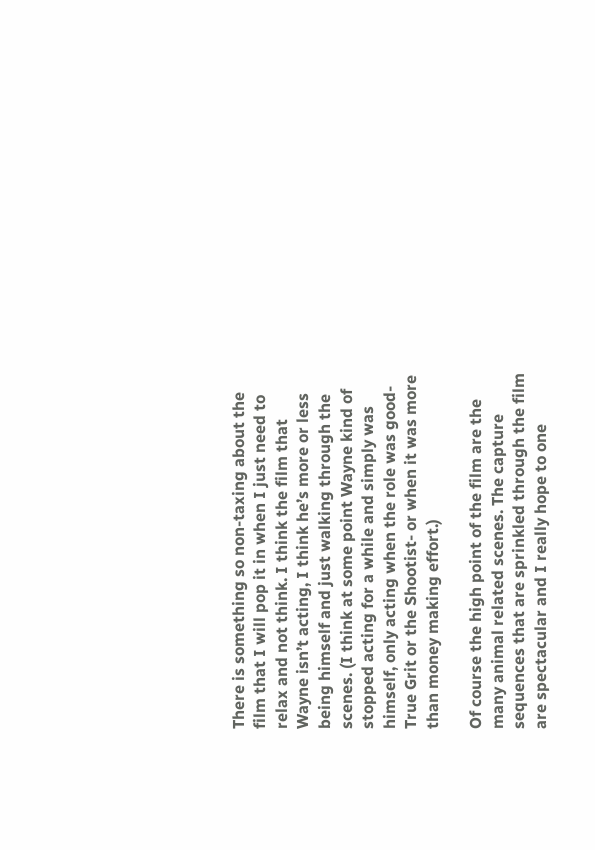There is something so non-taxing about the film that I will pop it in when I just need to relax and not think. I think the film that Wayne isn’t acting, I think he’s more or less being himself and just walking through the scenes. (I think at some point Wayne kind of stopped acting for a while and simply was himself, only acting when the role was good- True Grit or the Shootist- or when it was more than money making effort.)

Of course the high point of the film are the many animal related scenes. The capture sequences that are sprinkled through the film are spectacular and I really hope to one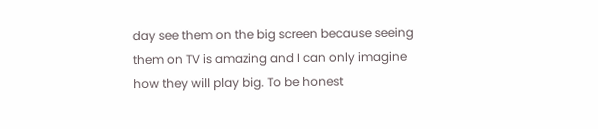day see them on the big screen because seeing them on TV is amazing and I can only imagine how they will play big. To be honest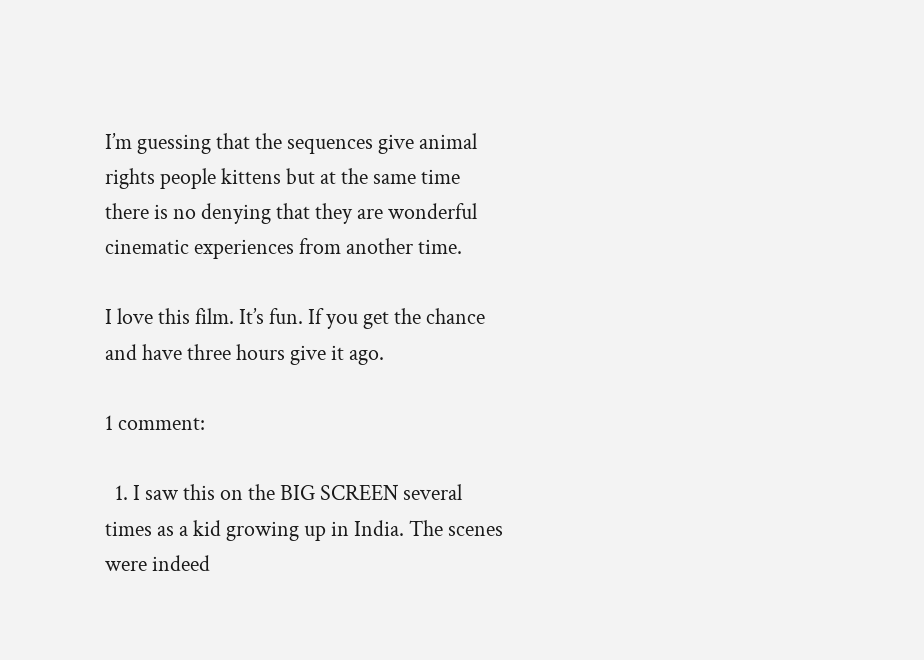I’m guessing that the sequences give animal rights people kittens but at the same time there is no denying that they are wonderful cinematic experiences from another time.

I love this film. It’s fun. If you get the chance and have three hours give it ago.

1 comment:

  1. I saw this on the BIG SCREEN several times as a kid growing up in India. The scenes were indeed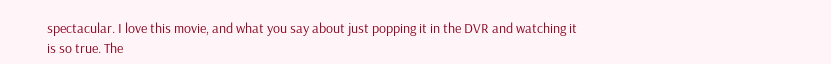spectacular. I love this movie, and what you say about just popping it in the DVR and watching it is so true. The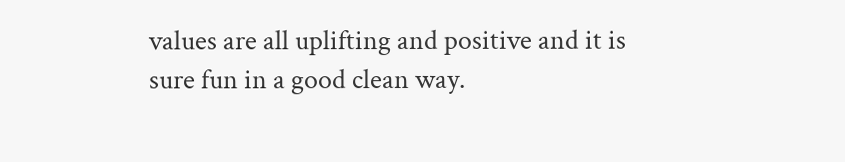values are all uplifting and positive and it is sure fun in a good clean way.